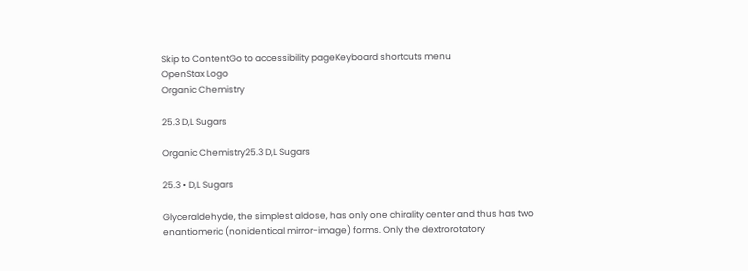Skip to ContentGo to accessibility pageKeyboard shortcuts menu
OpenStax Logo
Organic Chemistry

25.3 D,L Sugars

Organic Chemistry25.3 D,L Sugars

25.3 • D,L Sugars

Glyceraldehyde, the simplest aldose, has only one chirality center and thus has two enantiomeric (nonidentical mirror-image) forms. Only the dextrorotatory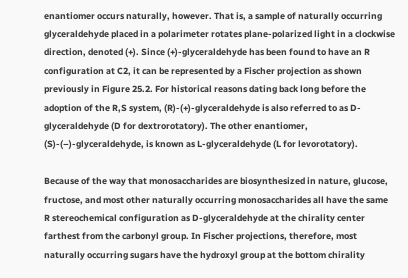enantiomer occurs naturally, however. That is, a sample of naturally occurring glyceraldehyde placed in a polarimeter rotates plane-polarized light in a clockwise direction, denoted (+). Since (+)-glyceraldehyde has been found to have an R configuration at C2, it can be represented by a Fischer projection as shown previously in Figure 25.2. For historical reasons dating back long before the adoption of the R,S system, (R)-(+)-glyceraldehyde is also referred to as D-glyceraldehyde (D for dextrorotatory). The other enantiomer, (S)-(–)-glyceraldehyde, is known as L-glyceraldehyde (L for levorotatory).

Because of the way that monosaccharides are biosynthesized in nature, glucose, fructose, and most other naturally occurring monosaccharides all have the same R stereochemical configuration as D-glyceraldehyde at the chirality center farthest from the carbonyl group. In Fischer projections, therefore, most naturally occurring sugars have the hydroxyl group at the bottom chirality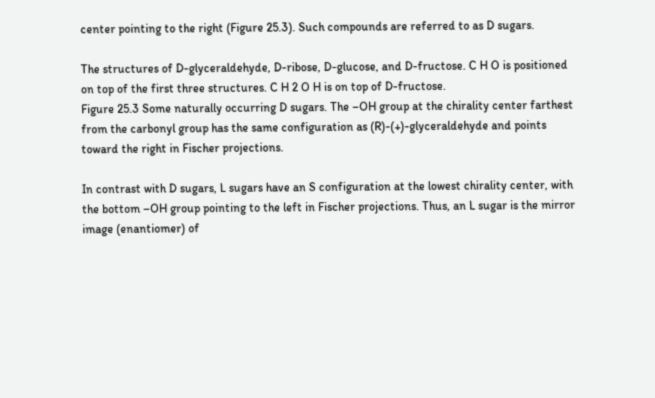center pointing to the right (Figure 25.3). Such compounds are referred to as D sugars.

The structures of D-glyceraldehyde, D-ribose, D-glucose, and D-fructose. C H O is positioned on top of the first three structures. C H 2 O H is on top of D-fructose.
Figure 25.3 Some naturally occurring D sugars. The –OH group at the chirality center farthest from the carbonyl group has the same configuration as (R)-(+)-glyceraldehyde and points toward the right in Fischer projections.

In contrast with D sugars, L sugars have an S configuration at the lowest chirality center, with the bottom –OH group pointing to the left in Fischer projections. Thus, an L sugar is the mirror image (enantiomer) of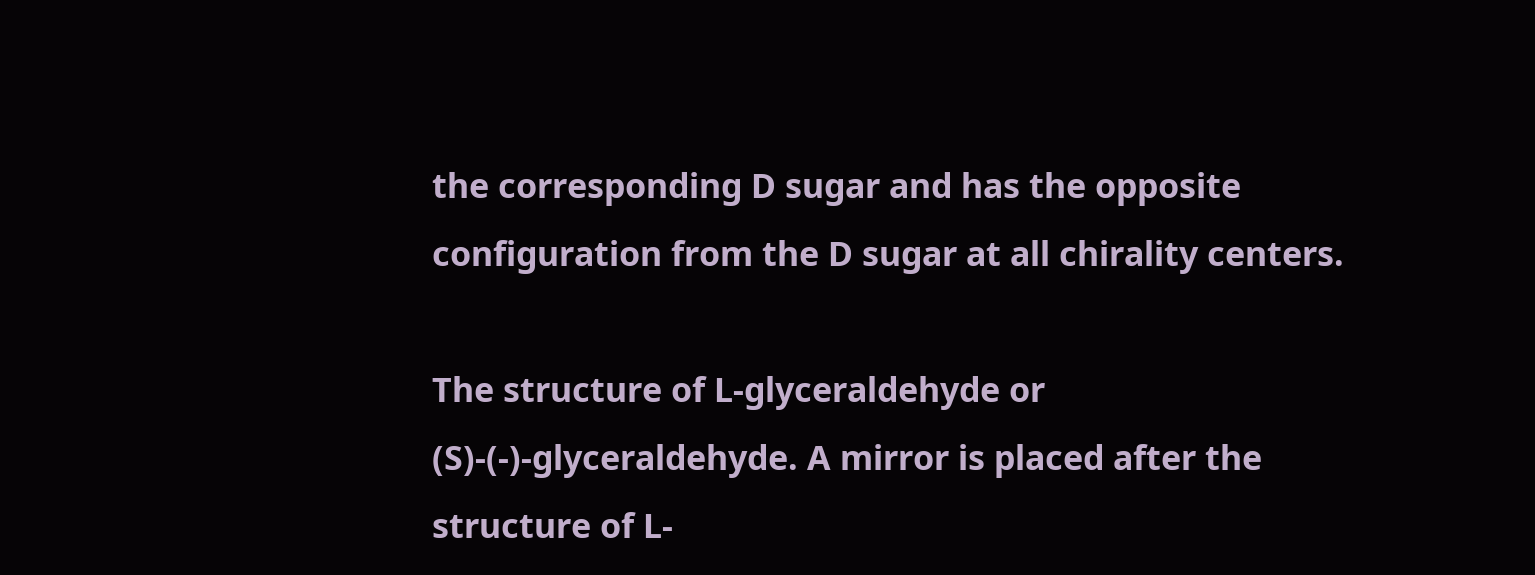the corresponding D sugar and has the opposite configuration from the D sugar at all chirality centers.

The structure of L-glyceraldehyde or (S)-(-)-glyceraldehyde. A mirror is placed after the structure of L-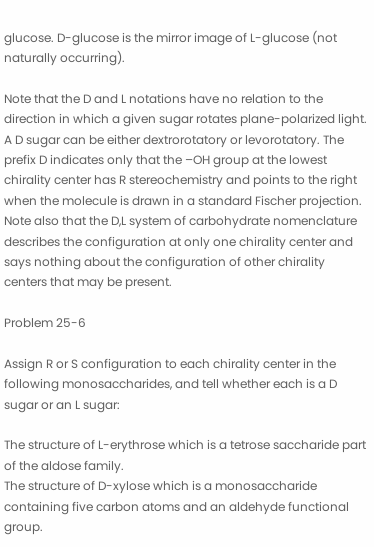glucose. D-glucose is the mirror image of L-glucose (not naturally occurring).

Note that the D and L notations have no relation to the direction in which a given sugar rotates plane-polarized light. A D sugar can be either dextrorotatory or levorotatory. The prefix D indicates only that the –OH group at the lowest chirality center has R stereochemistry and points to the right when the molecule is drawn in a standard Fischer projection. Note also that the D,L system of carbohydrate nomenclature describes the configuration at only one chirality center and says nothing about the configuration of other chirality centers that may be present.

Problem 25-6

Assign R or S configuration to each chirality center in the following monosaccharides, and tell whether each is a D sugar or an L sugar:

The structure of L-erythrose which is a tetrose saccharide part of the aldose family.
The structure of D-xylose which is a monosaccharide containing five carbon atoms and an aldehyde functional group.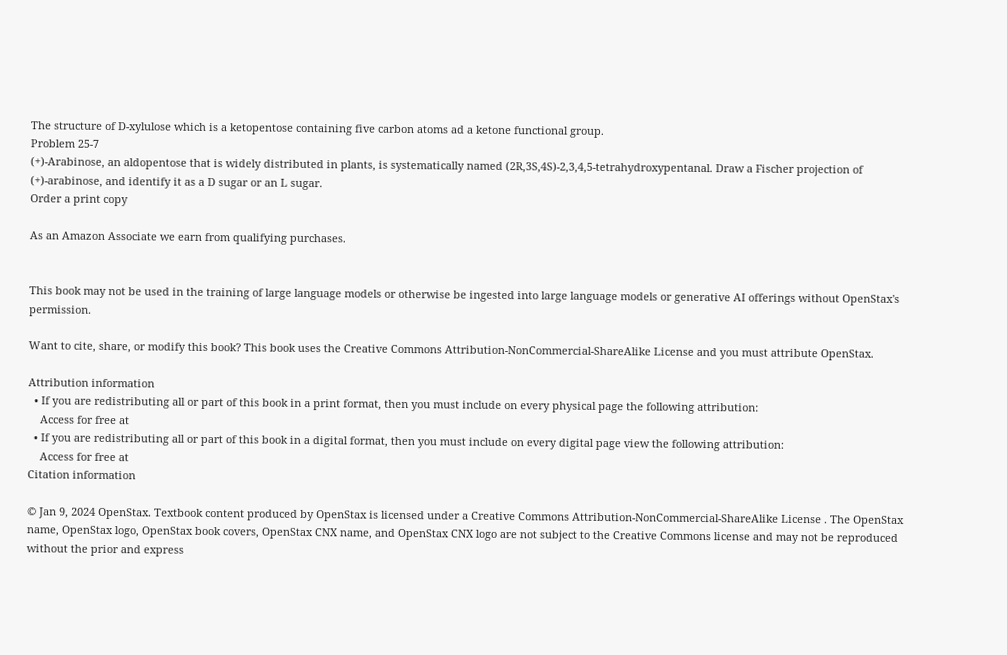The structure of D-xylulose which is a ketopentose containing five carbon atoms ad a ketone functional group.
Problem 25-7
(+)-Arabinose, an aldopentose that is widely distributed in plants, is systematically named (2R,3S,4S)-2,3,4,5-tetrahydroxypentanal. Draw a Fischer projection of (+)-arabinose, and identify it as a D sugar or an L sugar.
Order a print copy

As an Amazon Associate we earn from qualifying purchases.


This book may not be used in the training of large language models or otherwise be ingested into large language models or generative AI offerings without OpenStax's permission.

Want to cite, share, or modify this book? This book uses the Creative Commons Attribution-NonCommercial-ShareAlike License and you must attribute OpenStax.

Attribution information
  • If you are redistributing all or part of this book in a print format, then you must include on every physical page the following attribution:
    Access for free at
  • If you are redistributing all or part of this book in a digital format, then you must include on every digital page view the following attribution:
    Access for free at
Citation information

© Jan 9, 2024 OpenStax. Textbook content produced by OpenStax is licensed under a Creative Commons Attribution-NonCommercial-ShareAlike License . The OpenStax name, OpenStax logo, OpenStax book covers, OpenStax CNX name, and OpenStax CNX logo are not subject to the Creative Commons license and may not be reproduced without the prior and express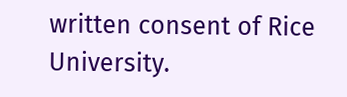written consent of Rice University.